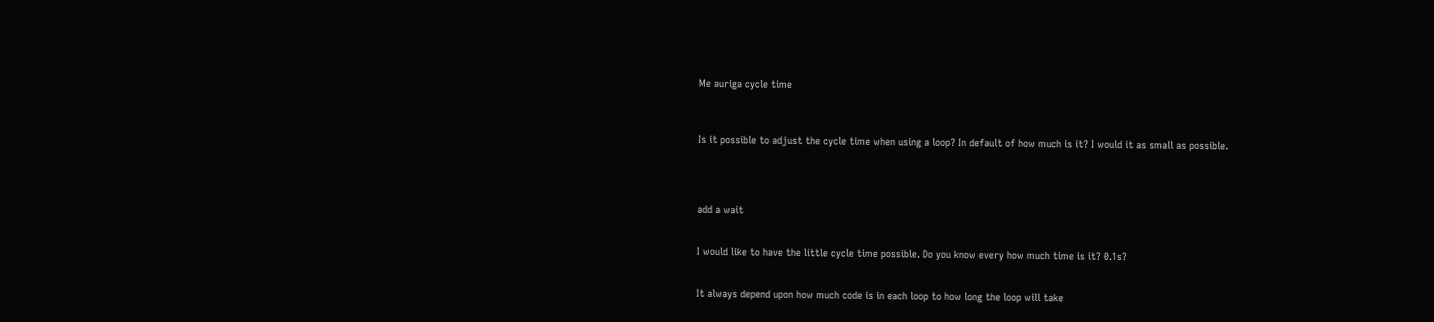Me auriga cycle time



Is it possible to adjust the cycle time when using a loop? In default of how much is it? I would it as small as possible.




add a wait


I would like to have the little cycle time possible. Do you know every how much time is it? 0.1s?


It always depend upon how much code is in each loop to how long the loop will take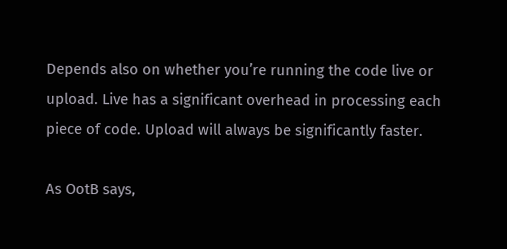Depends also on whether you’re running the code live or upload. Live has a significant overhead in processing each piece of code. Upload will always be significantly faster.

As OotB says,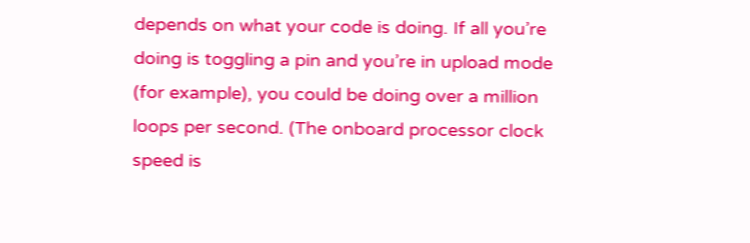depends on what your code is doing. If all you’re doing is toggling a pin and you’re in upload mode (for example), you could be doing over a million loops per second. (The onboard processor clock speed is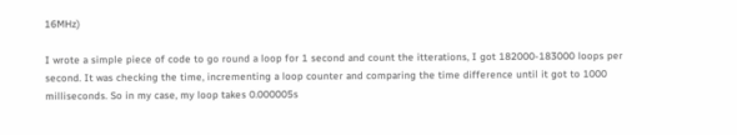16MHz)

I wrote a simple piece of code to go round a loop for 1 second and count the itterations, I got 182000-183000 loops per second. It was checking the time, incrementing a loop counter and comparing the time difference until it got to 1000 milliseconds. So in my case, my loop takes 0.000005s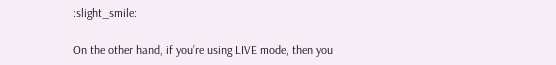:slight_smile:

On the other hand, if you’re using LIVE mode, then you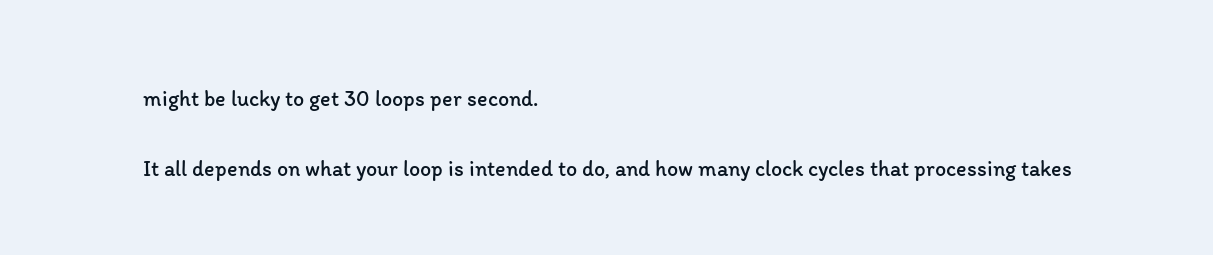might be lucky to get 30 loops per second.

It all depends on what your loop is intended to do, and how many clock cycles that processing takes